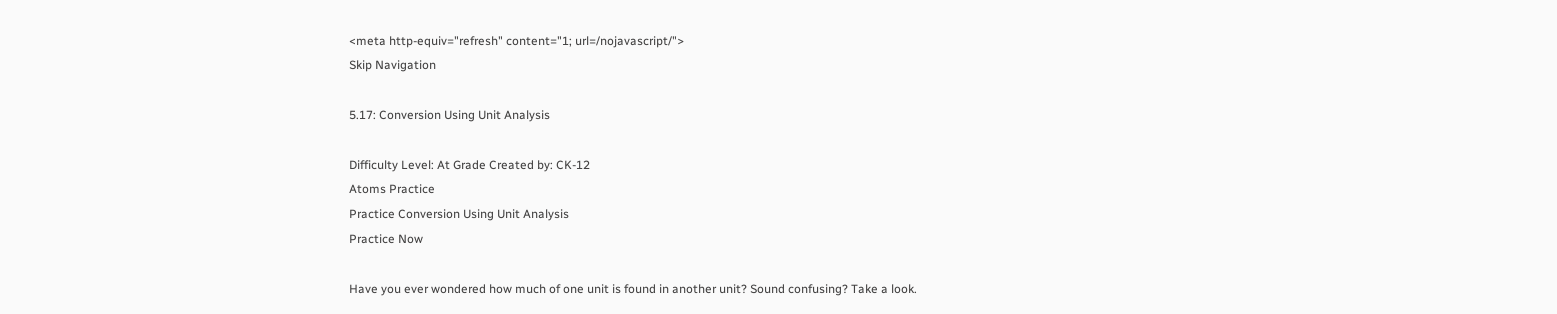<meta http-equiv="refresh" content="1; url=/nojavascript/">
Skip Navigation

5.17: Conversion Using Unit Analysis

Difficulty Level: At Grade Created by: CK-12
Atoms Practice
Practice Conversion Using Unit Analysis
Practice Now

Have you ever wondered how much of one unit is found in another unit? Sound confusing? Take a look.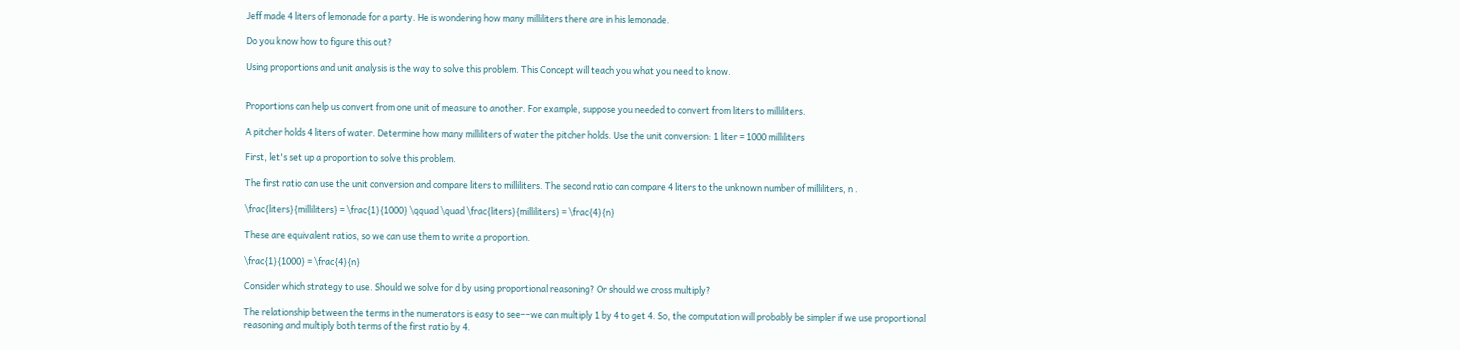Jeff made 4 liters of lemonade for a party. He is wondering how many milliliters there are in his lemonade.

Do you know how to figure this out?

Using proportions and unit analysis is the way to solve this problem. This Concept will teach you what you need to know.


Proportions can help us convert from one unit of measure to another. For example, suppose you needed to convert from liters to milliliters.

A pitcher holds 4 liters of water. Determine how many milliliters of water the pitcher holds. Use the unit conversion: 1 liter = 1000 milliliters

First, let's set up a proportion to solve this problem.

The first ratio can use the unit conversion and compare liters to milliliters. The second ratio can compare 4 liters to the unknown number of milliliters, n .

\frac{liters}{milliliters} = \frac{1}{1000} \qquad \quad \frac{liters}{milliliters} = \frac{4}{n}

These are equivalent ratios, so we can use them to write a proportion.

\frac{1}{1000} = \frac{4}{n}

Consider which strategy to use. Should we solve for d by using proportional reasoning? Or should we cross multiply?

The relationship between the terms in the numerators is easy to see––we can multiply 1 by 4 to get 4. So, the computation will probably be simpler if we use proportional reasoning and multiply both terms of the first ratio by 4.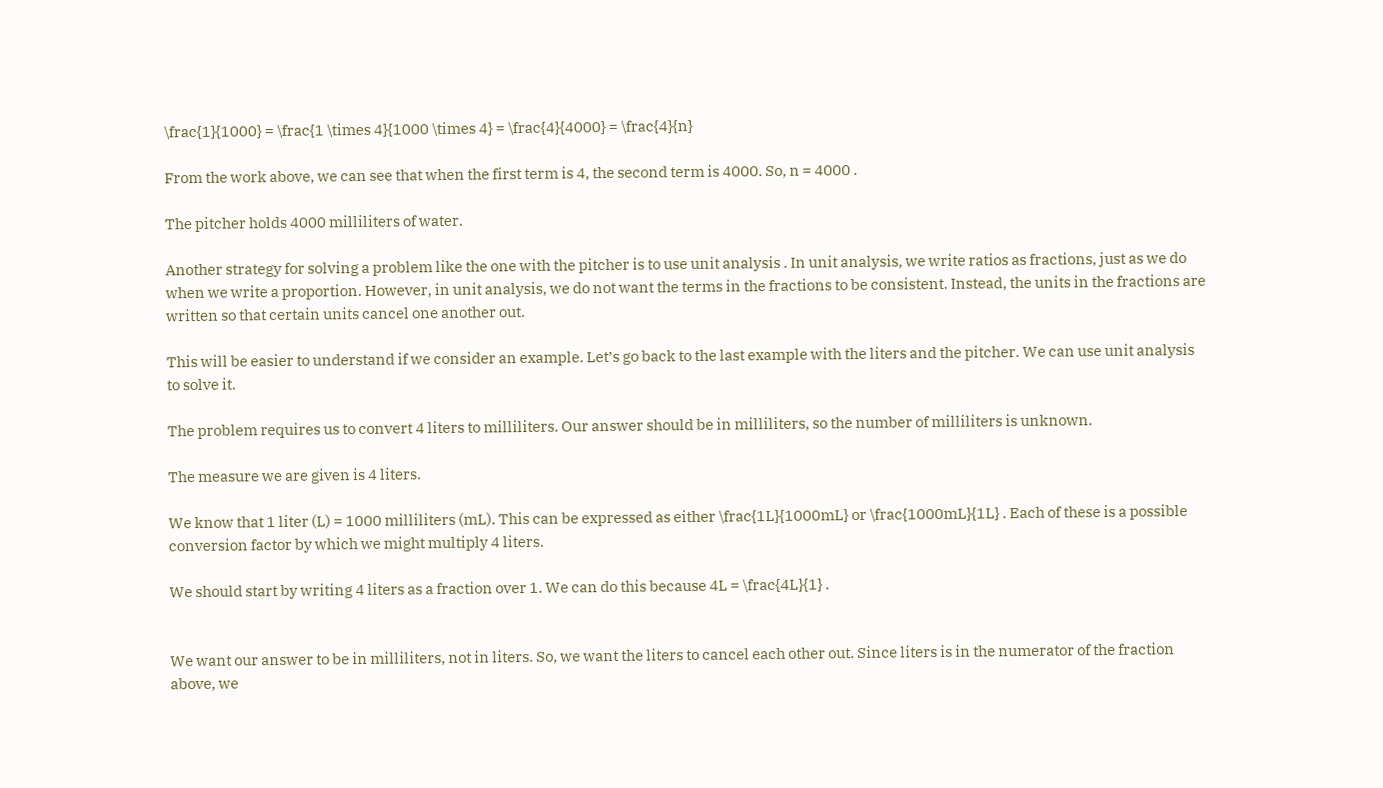\frac{1}{1000} = \frac{1 \times 4}{1000 \times 4} = \frac{4}{4000} = \frac{4}{n}

From the work above, we can see that when the first term is 4, the second term is 4000. So, n = 4000 .

The pitcher holds 4000 milliliters of water.

Another strategy for solving a problem like the one with the pitcher is to use unit analysis . In unit analysis, we write ratios as fractions, just as we do when we write a proportion. However, in unit analysis, we do not want the terms in the fractions to be consistent. Instead, the units in the fractions are written so that certain units cancel one another out.

This will be easier to understand if we consider an example. Let’s go back to the last example with the liters and the pitcher. We can use unit analysis to solve it.

The problem requires us to convert 4 liters to milliliters. Our answer should be in milliliters, so the number of milliliters is unknown.

The measure we are given is 4 liters.

We know that 1 liter (L) = 1000 milliliters (mL). This can be expressed as either \frac{1L}{1000mL} or \frac{1000mL}{1L} . Each of these is a possible conversion factor by which we might multiply 4 liters.

We should start by writing 4 liters as a fraction over 1. We can do this because 4L = \frac{4L}{1} .


We want our answer to be in milliliters, not in liters. So, we want the liters to cancel each other out. Since liters is in the numerator of the fraction above, we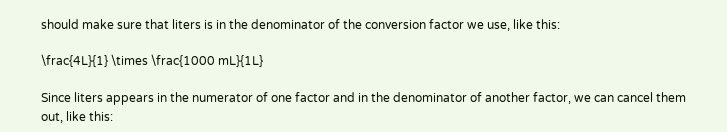should make sure that liters is in the denominator of the conversion factor we use, like this:

\frac{4L}{1} \times \frac{1000 mL}{1L}

Since liters appears in the numerator of one factor and in the denominator of another factor, we can cancel them out, like this: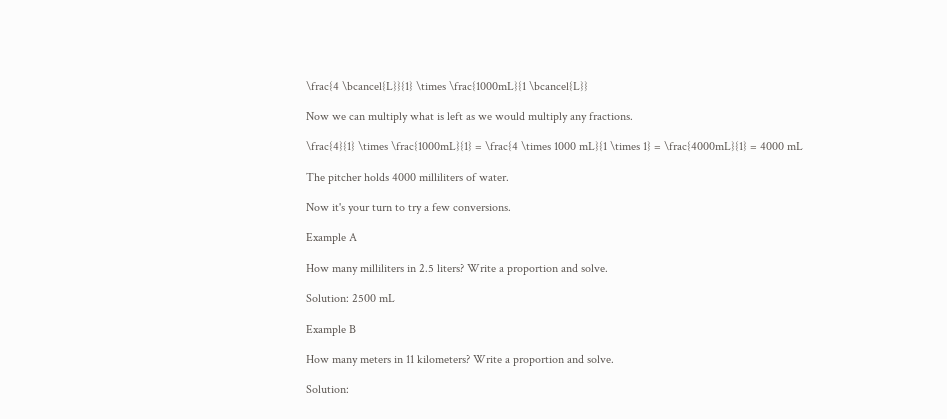\frac{4 \bcancel{L}}{1} \times \frac{1000mL}{1 \bcancel{L}}

Now we can multiply what is left as we would multiply any fractions.

\frac{4}{1} \times \frac{1000mL}{1} = \frac{4 \times 1000 mL}{1 \times 1} = \frac{4000mL}{1} = 4000 mL

The pitcher holds 4000 milliliters of water.

Now it's your turn to try a few conversions.

Example A

How many milliliters in 2.5 liters? Write a proportion and solve.

Solution: 2500 mL

Example B

How many meters in 11 kilometers? Write a proportion and solve.

Solution: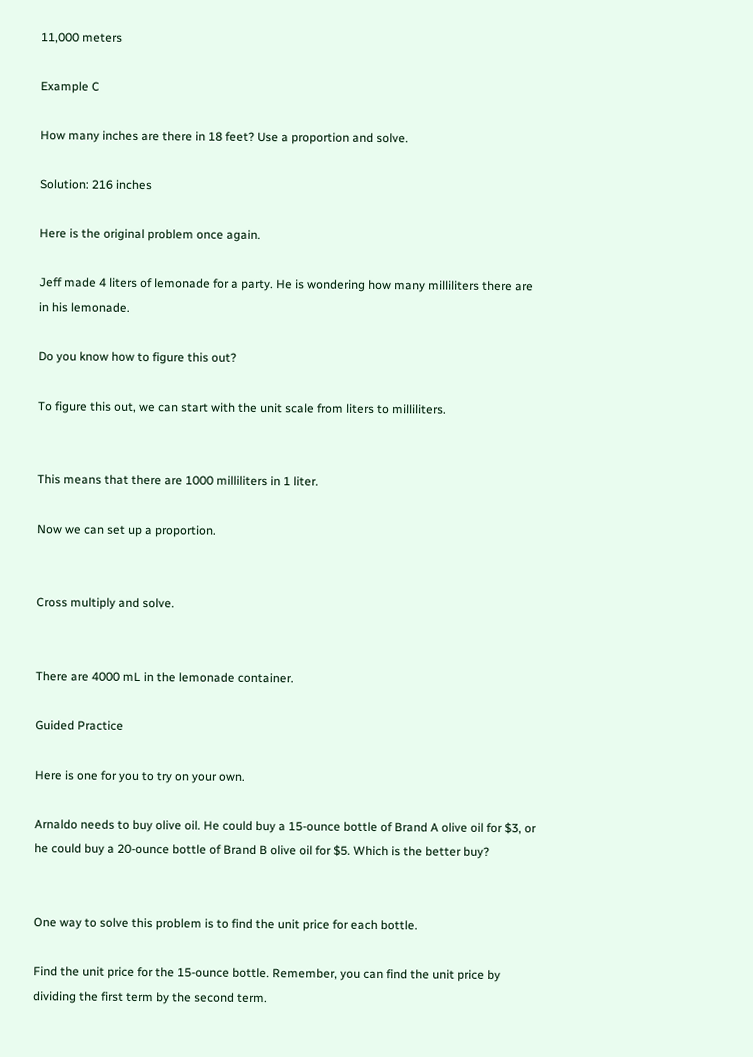11,000 meters

Example C

How many inches are there in 18 feet? Use a proportion and solve.

Solution: 216 inches

Here is the original problem once again.

Jeff made 4 liters of lemonade for a party. He is wondering how many milliliters there are in his lemonade.

Do you know how to figure this out?

To figure this out, we can start with the unit scale from liters to milliliters.


This means that there are 1000 milliliters in 1 liter.

Now we can set up a proportion.


Cross multiply and solve.


There are 4000 mL in the lemonade container.

Guided Practice

Here is one for you to try on your own.

Arnaldo needs to buy olive oil. He could buy a 15-ounce bottle of Brand A olive oil for $3, or he could buy a 20-ounce bottle of Brand B olive oil for $5. Which is the better buy?


One way to solve this problem is to find the unit price for each bottle.

Find the unit price for the 15-ounce bottle. Remember, you can find the unit price by dividing the first term by the second term.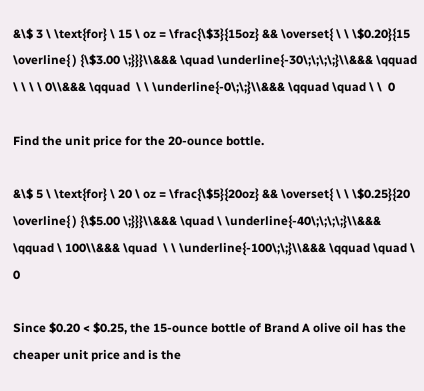&\$ 3 \ \text{for} \ 15 \ oz = \frac{\$3}{15oz} && \overset{ \ \ \$0.20}{15 \overline{ ) {\$3.00 \;}}}\\&&& \quad \underline{-30\;\;\;\;}\\&&& \qquad \ \ \ \ 0\\&&& \qquad  \ \ \underline{-0\;\;}\\&&& \qquad \quad \ \  0

Find the unit price for the 20-ounce bottle.

&\$ 5 \ \text{for} \ 20 \ oz = \frac{\$5}{20oz} && \overset{ \ \ \$0.25}{20 \overline{ ) {\$5.00 \;}}}\\&&& \quad \ \underline{-40\;\;\;\;}\\&&& \qquad \ 100\\&&& \quad  \ \ \underline{-100\;\;}\\&&& \qquad \quad \ 0

Since $0.20 < $0.25, the 15-ounce bottle of Brand A olive oil has the cheaper unit price and is the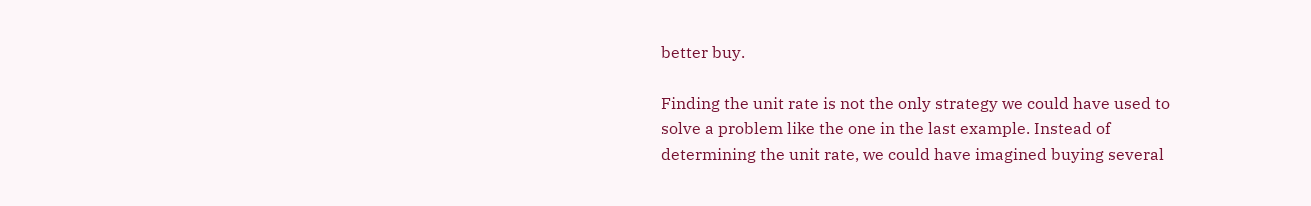better buy.

Finding the unit rate is not the only strategy we could have used to solve a problem like the one in the last example. Instead of determining the unit rate, we could have imagined buying several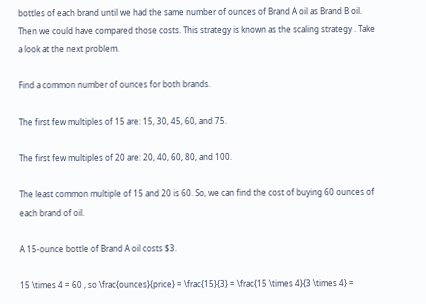bottles of each brand until we had the same number of ounces of Brand A oil as Brand B oil. Then we could have compared those costs. This strategy is known as the scaling strategy . Take a look at the next problem.

Find a common number of ounces for both brands.

The first few multiples of 15 are: 15, 30, 45, 60, and 75.

The first few multiples of 20 are: 20, 40, 60, 80, and 100.

The least common multiple of 15 and 20 is 60. So, we can find the cost of buying 60 ounces of each brand of oil.

A 15-ounce bottle of Brand A oil costs $3.

15 \times 4 = 60 , so \frac{ounces}{price} = \frac{15}{3} = \frac{15 \times 4}{3 \times 4} =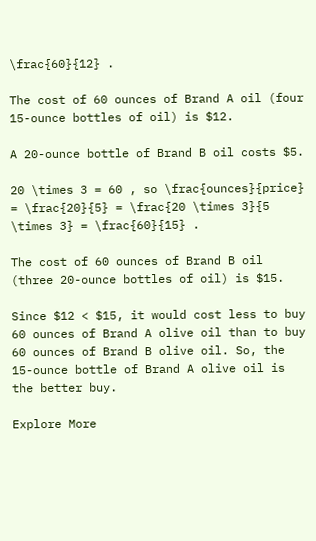\frac{60}{12} .

The cost of 60 ounces of Brand A oil (four 15-ounce bottles of oil) is $12.

A 20-ounce bottle of Brand B oil costs $5.

20 \times 3 = 60 , so \frac{ounces}{price} = \frac{20}{5} = \frac{20 \times 3}{5 \times 3} = \frac{60}{15} .

The cost of 60 ounces of Brand B oil (three 20-ounce bottles of oil) is $15.

Since $12 < $15, it would cost less to buy 60 ounces of Brand A olive oil than to buy 60 ounces of Brand B olive oil. So, the 15-ounce bottle of Brand A olive oil is the better buy.

Explore More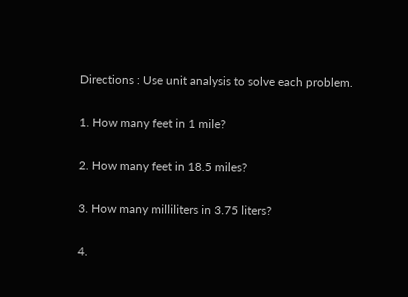Directions : Use unit analysis to solve each problem.

1. How many feet in 1 mile?

2. How many feet in 18.5 miles?

3. How many milliliters in 3.75 liters?

4.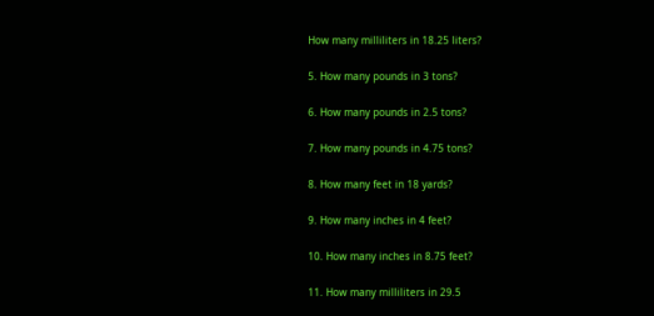How many milliliters in 18.25 liters?

5. How many pounds in 3 tons?

6. How many pounds in 2.5 tons?

7. How many pounds in 4.75 tons?

8. How many feet in 18 yards?

9. How many inches in 4 feet?

10. How many inches in 8.75 feet?

11. How many milliliters in 29.5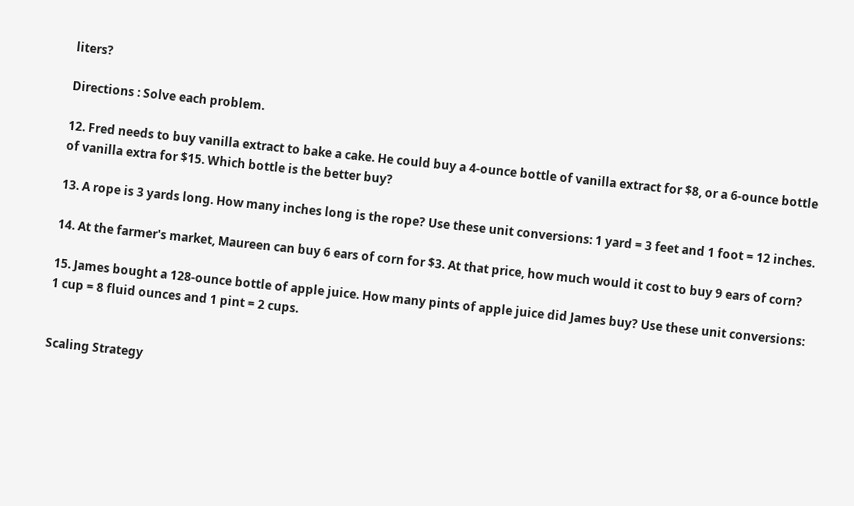liters?

Directions : Solve each problem.

12. Fred needs to buy vanilla extract to bake a cake. He could buy a 4-ounce bottle of vanilla extract for $8, or a 6-ounce bottle of vanilla extra for $15. Which bottle is the better buy?

13. A rope is 3 yards long. How many inches long is the rope? Use these unit conversions: 1 yard = 3 feet and 1 foot = 12 inches.

14. At the farmer's market, Maureen can buy 6 ears of corn for $3. At that price, how much would it cost to buy 9 ears of corn?

15. James bought a 128-ounce bottle of apple juice. How many pints of apple juice did James buy? Use these unit conversions: 1 cup = 8 fluid ounces and 1 pint = 2 cups.


Scaling Strategy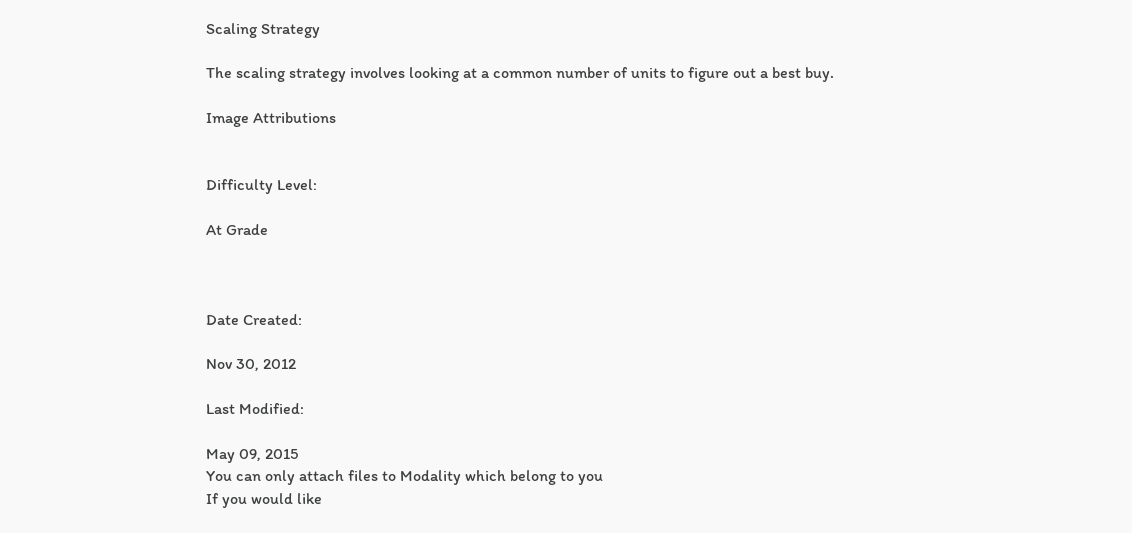Scaling Strategy

The scaling strategy involves looking at a common number of units to figure out a best buy.

Image Attributions


Difficulty Level:

At Grade



Date Created:

Nov 30, 2012

Last Modified:

May 09, 2015
You can only attach files to Modality which belong to you
If you would like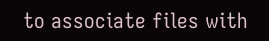to associate files with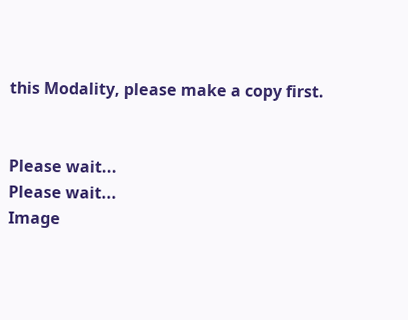this Modality, please make a copy first.


Please wait...
Please wait...
Image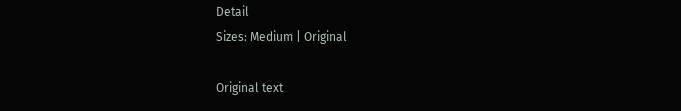Detail
Sizes: Medium | Original

Original text